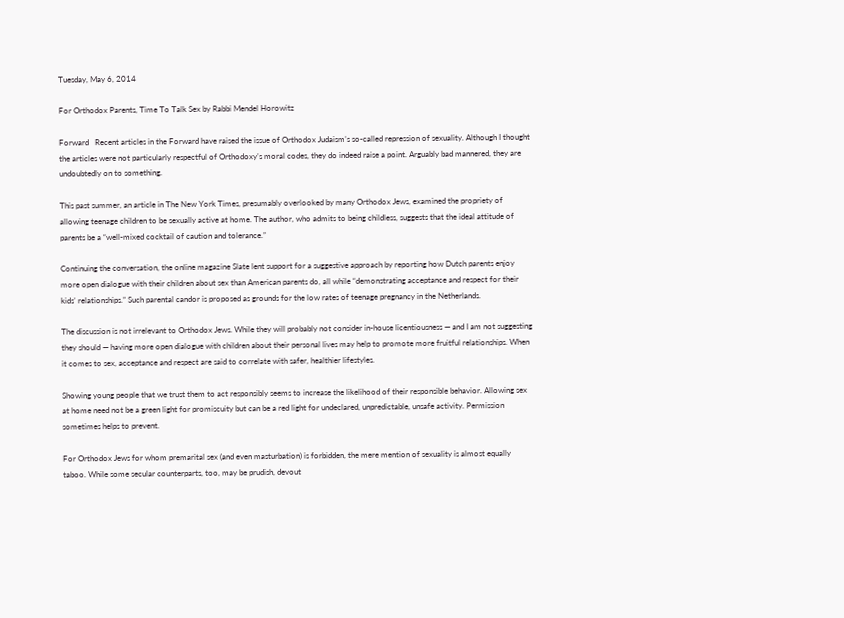Tuesday, May 6, 2014

For Orthodox Parents, Time To Talk Sex by Rabbi Mendel Horowitz

Forward   Recent articles in the Forward have raised the issue of Orthodox Judaism’s so-called repression of sexuality. Although I thought the articles were not particularly respectful of Orthodoxy’s moral codes, they do indeed raise a point. Arguably bad mannered, they are undoubtedly on to something.

This past summer, an article in The New York Times, presumably overlooked by many Orthodox Jews, examined the propriety of allowing teenage children to be sexually active at home. The author, who admits to being childless, suggests that the ideal attitude of parents be a “well-mixed cocktail of caution and tolerance.”

Continuing the conversation, the online magazine Slate lent support for a suggestive approach by reporting how Dutch parents enjoy more open dialogue with their children about sex than American parents do, all while “demonstrating acceptance and respect for their kids’ relationships.” Such parental candor is proposed as grounds for the low rates of teenage pregnancy in the Netherlands.

The discussion is not irrelevant to Orthodox Jews. While they will probably not consider in-house licentiousness — and I am not suggesting they should — having more open dialogue with children about their personal lives may help to promote more fruitful relationships. When it comes to sex, acceptance and respect are said to correlate with safer, healthier lifestyles.

Showing young people that we trust them to act responsibly seems to increase the likelihood of their responsible behavior. Allowing sex at home need not be a green light for promiscuity but can be a red light for undeclared, unpredictable, unsafe activity. Permission sometimes helps to prevent.

For Orthodox Jews for whom premarital sex (and even masturbation) is forbidden, the mere mention of sexuality is almost equally taboo. While some secular counterparts, too, may be prudish, devout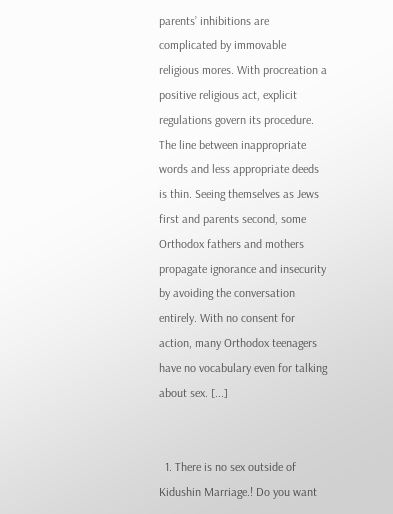parents’ inhibitions are complicated by immovable religious mores. With procreation a positive religious act, explicit regulations govern its procedure. The line between inappropriate words and less appropriate deeds is thin. Seeing themselves as Jews first and parents second, some Orthodox fathers and mothers propagate ignorance and insecurity by avoiding the conversation entirely. With no consent for action, many Orthodox teenagers have no vocabulary even for talking about sex. [...]


  1. There is no sex outside of Kidushin Marriage.! Do you want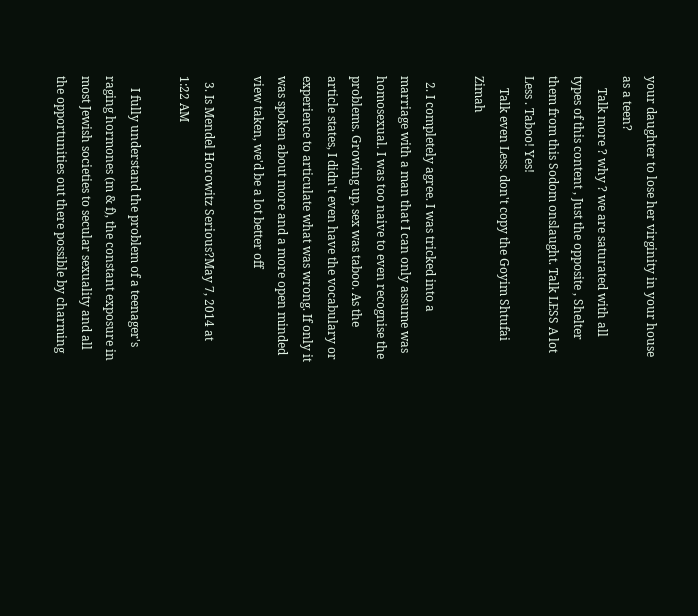your daughter to lose her virginity in your house as a teen?
    Talk more ? why ? we are saturated with all types of this content , Just the opposite , Shelter them from this Sodom onslaught. Talk LESS A lot Less . Taboo! Yes!
    Talk even Less. don't copy the Goyim Shtufai Zimah

  2. I completely agree. I was tricked into a marriage with a man that I can only assume was homosexual. I was too naive to even recognise the problems. Growing up, sex was taboo. As the article states, I didn't even have the vocabulary or experience to articulate what was wrong. If only it was spoken about more and a more open minded view taken, we'd be a lot better off

  3. Is Mendel Horowitz Serious?May 7, 2014 at 1:22 AM

    I fully understand the problem of a teenager's raging hormones (m & f), the constant exposure in most Jewish societies to secular sexuality and all the opportunities out there possible by charming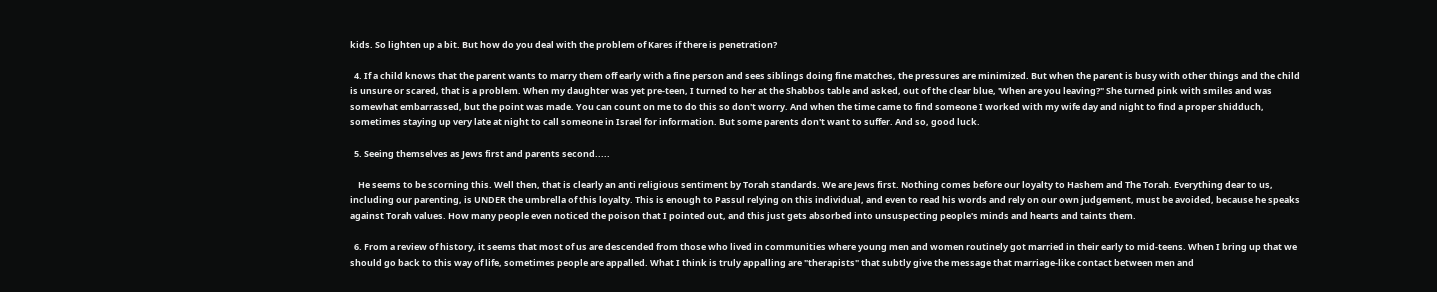kids. So lighten up a bit. But how do you deal with the problem of Kares if there is penetration?

  4. If a child knows that the parent wants to marry them off early with a fine person and sees siblings doing fine matches, the pressures are minimized. But when the parent is busy with other things and the child is unsure or scared, that is a problem. When my daughter was yet pre-teen, I turned to her at the Shabbos table and asked, out of the clear blue, 'When are you leaving?" She turned pink with smiles and was somewhat embarrassed, but the point was made. You can count on me to do this so don't worry. And when the time came to find someone I worked with my wife day and night to find a proper shidduch, sometimes staying up very late at night to call someone in Israel for information. But some parents don't want to suffer. And so, good luck.

  5. Seeing themselves as Jews first and parents second.....

    He seems to be scorning this. Well then, that is clearly an anti religious sentiment by Torah standards. We are Jews first. Nothing comes before our loyalty to Hashem and The Torah. Everything dear to us, including our parenting, is UNDER the umbrella of this loyalty. This is enough to Passul relying on this individual, and even to read his words and rely on our own judgement, must be avoided, because he speaks against Torah values. How many people even noticed the poison that I pointed out, and this just gets absorbed into unsuspecting people's minds and hearts and taints them.

  6. From a review of history, it seems that most of us are descended from those who lived in communities where young men and women routinely got married in their early to mid-teens. When I bring up that we should go back to this way of life, sometimes people are appalled. What I think is truly appalling are "therapists" that subtly give the message that marriage-like contact between men and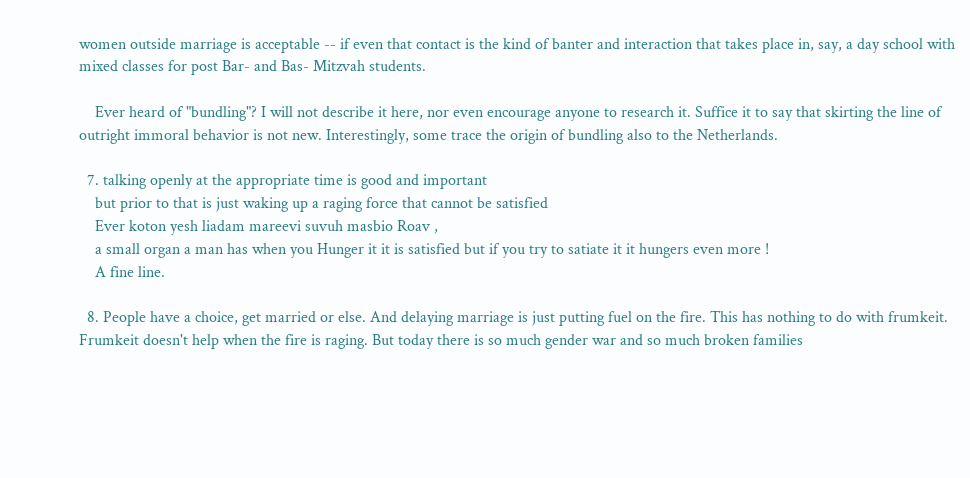women outside marriage is acceptable -- if even that contact is the kind of banter and interaction that takes place in, say, a day school with mixed classes for post Bar- and Bas- Mitzvah students.

    Ever heard of "bundling"? I will not describe it here, nor even encourage anyone to research it. Suffice it to say that skirting the line of outright immoral behavior is not new. Interestingly, some trace the origin of bundling also to the Netherlands.

  7. talking openly at the appropriate time is good and important
    but prior to that is just waking up a raging force that cannot be satisfied
    Ever koton yesh liadam mareevi suvuh masbio Roav ,
    a small organ a man has when you Hunger it it is satisfied but if you try to satiate it it hungers even more !
    A fine line.

  8. People have a choice, get married or else. And delaying marriage is just putting fuel on the fire. This has nothing to do with frumkeit. Frumkeit doesn't help when the fire is raging. But today there is so much gender war and so much broken families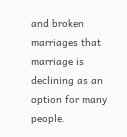and broken marriages that marriage is declining as an option for many people.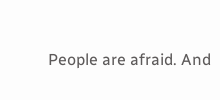People are afraid. And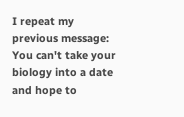I repeat my previous message: You can't take your biology into a date and hope to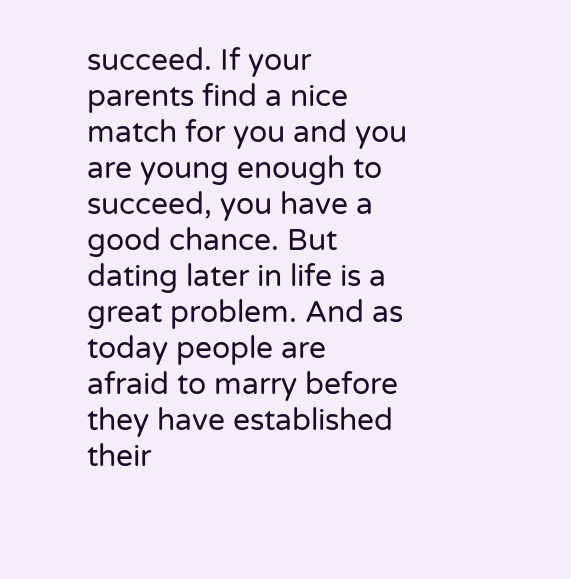succeed. If your parents find a nice match for you and you are young enough to succeed, you have a good chance. But dating later in life is a great problem. And as today people are afraid to marry before they have established their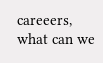careeers, what can we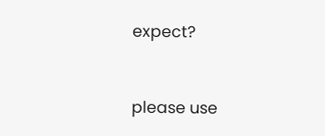expect?


please use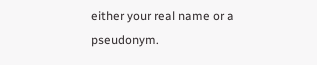either your real name or a pseudonym.